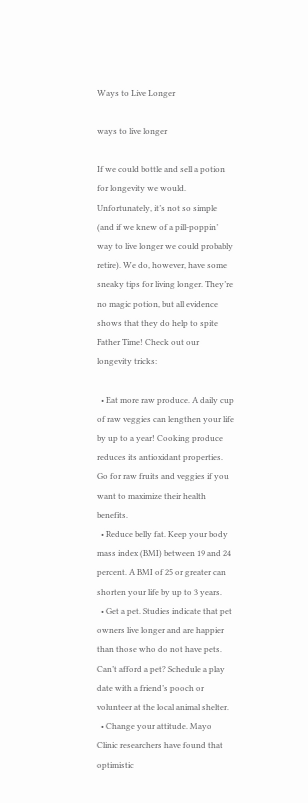Ways to Live Longer

ways to live longer

If we could bottle and sell a potion for longevity we would. Unfortunately, it’s not so simple (and if we knew of a pill-poppin’ way to live longer we could probably retire). We do, however, have some sneaky tips for living longer. They’re no magic potion, but all evidence shows that they do help to spite Father Time! Check out our longevity tricks:

  • Eat more raw produce. A daily cup of raw veggies can lengthen your life by up to a year! Cooking produce reduces its antioxidant properties. Go for raw fruits and veggies if you want to maximize their health benefits.
  • Reduce belly fat. Keep your body mass index (BMI) between 19 and 24 percent. A BMI of 25 or greater can shorten your life by up to 3 years.
  • Get a pet. Studies indicate that pet owners live longer and are happier than those who do not have pets. Can’t afford a pet? Schedule a play date with a friend’s pooch or volunteer at the local animal shelter.
  • Change your attitude. Mayo Clinic researchers have found that optimistic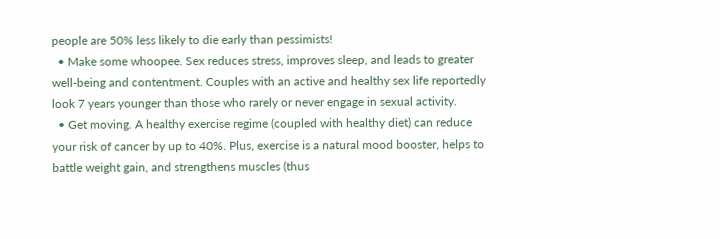people are 50% less likely to die early than pessimists!
  • Make some whoopee. Sex reduces stress, improves sleep, and leads to greater well-being and contentment. Couples with an active and healthy sex life reportedly look 7 years younger than those who rarely or never engage in sexual activity.
  • Get moving. A healthy exercise regime (coupled with healthy diet) can reduce your risk of cancer by up to 40%. Plus, exercise is a natural mood booster, helps to battle weight gain, and strengthens muscles (thus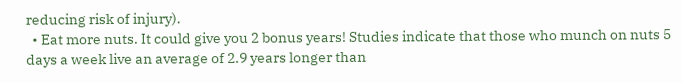reducing risk of injury).
  • Eat more nuts. It could give you 2 bonus years! Studies indicate that those who munch on nuts 5 days a week live an average of 2.9 years longer than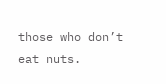those who don’t eat nuts.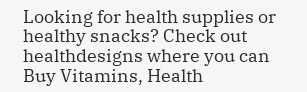Looking for health supplies or healthy snacks? Check out healthdesigns where you can Buy Vitamins, Health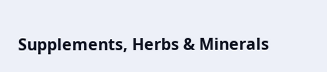Supplements, Herbs & Minerals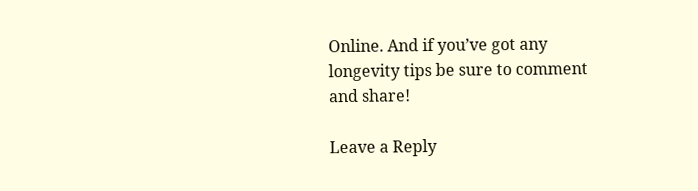Online. And if you’ve got any longevity tips be sure to comment and share!

Leave a Reply